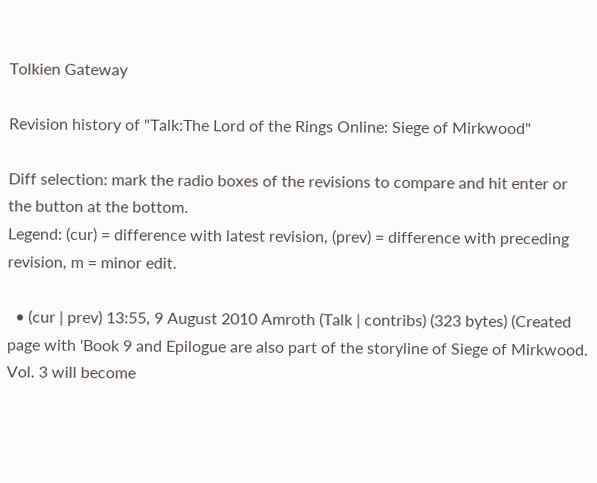Tolkien Gateway

Revision history of "Talk:The Lord of the Rings Online: Siege of Mirkwood"

Diff selection: mark the radio boxes of the revisions to compare and hit enter or the button at the bottom.
Legend: (cur) = difference with latest revision, (prev) = difference with preceding revision, m = minor edit.

  • (cur | prev) 13:55, 9 August 2010 Amroth (Talk | contribs) (323 bytes) (Created page with 'Book 9 and Epilogue are also part of the storyline of Siege of Mirkwood. Vol. 3 will become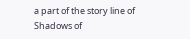a part of the story line of Shadows of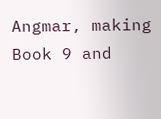Angmar, making Book 9 and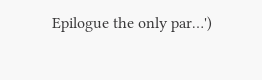Epilogue the only par…')